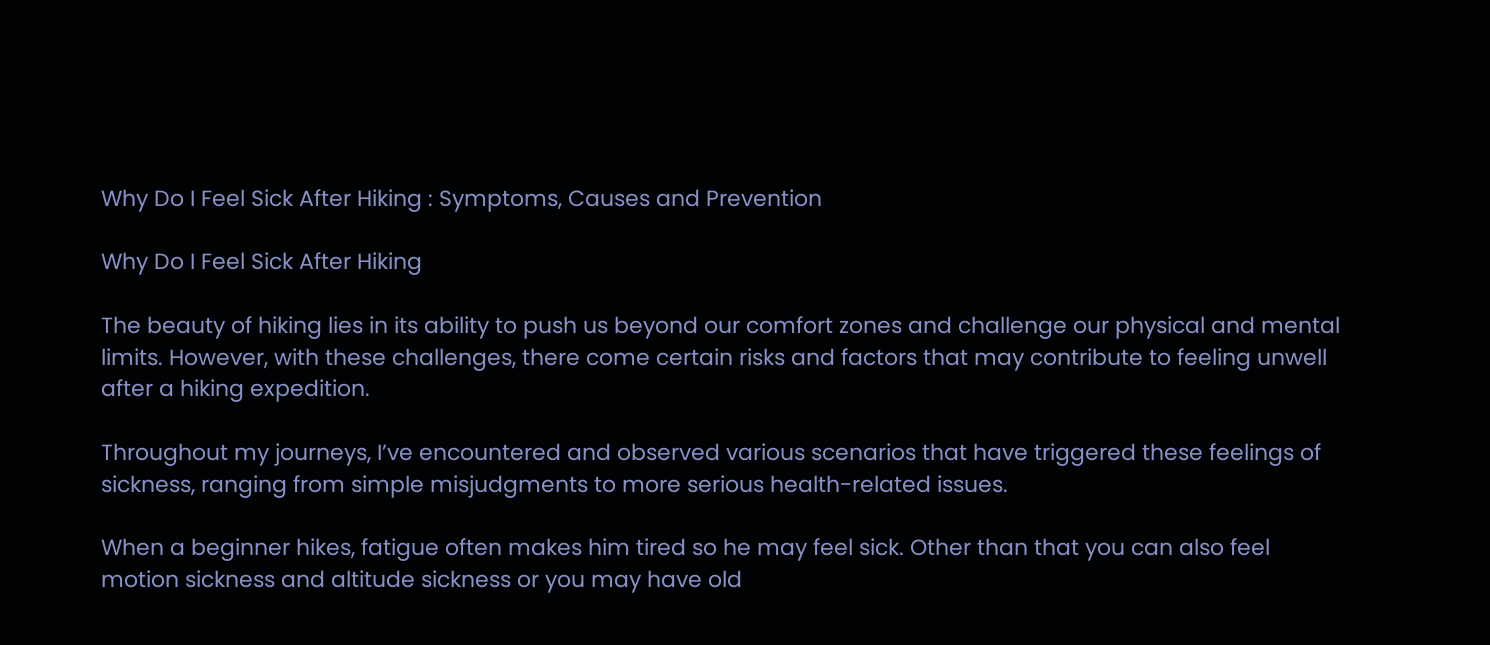Why Do I Feel Sick After Hiking : Symptoms, Causes and Prevention

Why Do I Feel Sick After Hiking

The beauty of hiking lies in its ability to push us beyond our comfort zones and challenge our physical and mental limits. However, with these challenges, there come certain risks and factors that may contribute to feeling unwell after a hiking expedition.

Throughout my journeys, I’ve encountered and observed various scenarios that have triggered these feelings of sickness, ranging from simple misjudgments to more serious health-related issues.

When a beginner hikes, fatigue often makes him tired so he may feel sick. Other than that you can also feel motion sickness and altitude sickness or you may have old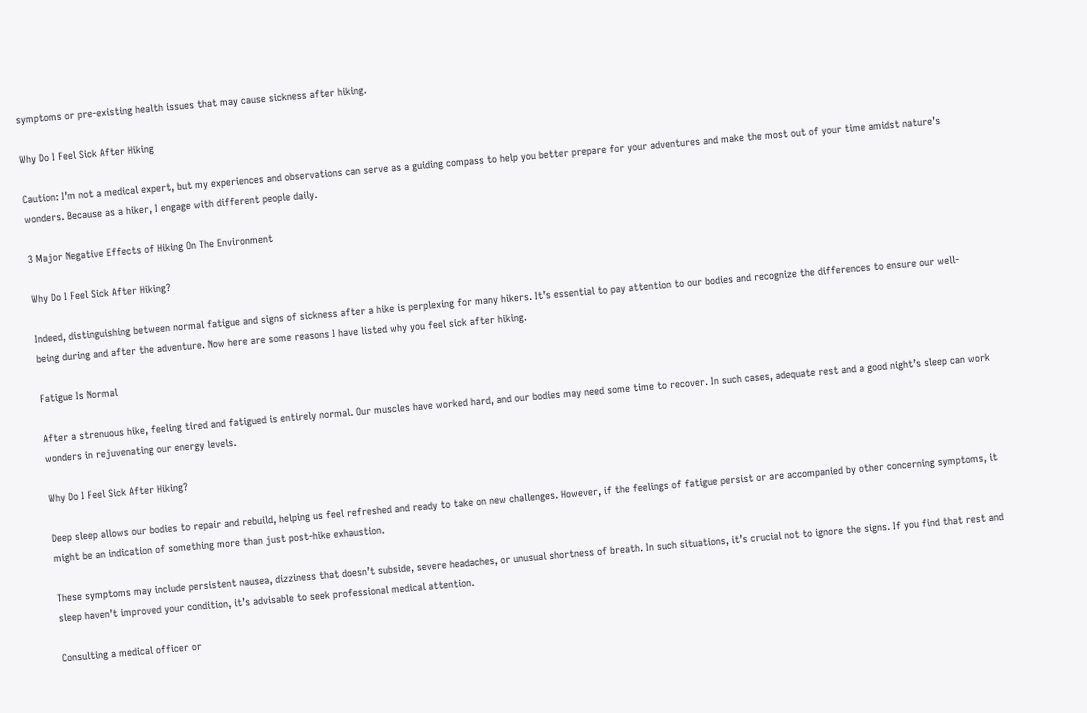symptoms or pre-existing health issues that may cause sickness after hiking.

Why Do I Feel Sick After Hiking

Caution: I’m not a medical expert, but my experiences and observations can serve as a guiding compass to help you better prepare for your adventures and make the most out of your time amidst nature’s wonders. Because as a hiker, I engage with different people daily.

3 Major Negative Effects of Hiking On The Environment

Why Do I Feel Sick After Hiking?

Indeed, distinguishing between normal fatigue and signs of sickness after a hike is perplexing for many hikers. It’s essential to pay attention to our bodies and recognize the differences to ensure our well-being during and after the adventure. Now here are some reasons I have listed why you feel sick after hiking.

Fatigue Is Normal

After a strenuous hike, feeling tired and fatigued is entirely normal. Our muscles have worked hard, and our bodies may need some time to recover. In such cases, adequate rest and a good night’s sleep can work wonders in rejuvenating our energy levels.

Why Do I Feel Sick After Hiking?

Deep sleep allows our bodies to repair and rebuild, helping us feel refreshed and ready to take on new challenges. However, if the feelings of fatigue persist or are accompanied by other concerning symptoms, it might be an indication of something more than just post-hike exhaustion.

These symptoms may include persistent nausea, dizziness that doesn’t subside, severe headaches, or unusual shortness of breath. In such situations, it’s crucial not to ignore the signs. If you find that rest and sleep haven’t improved your condition, it’s advisable to seek professional medical attention.

Consulting a medical officer or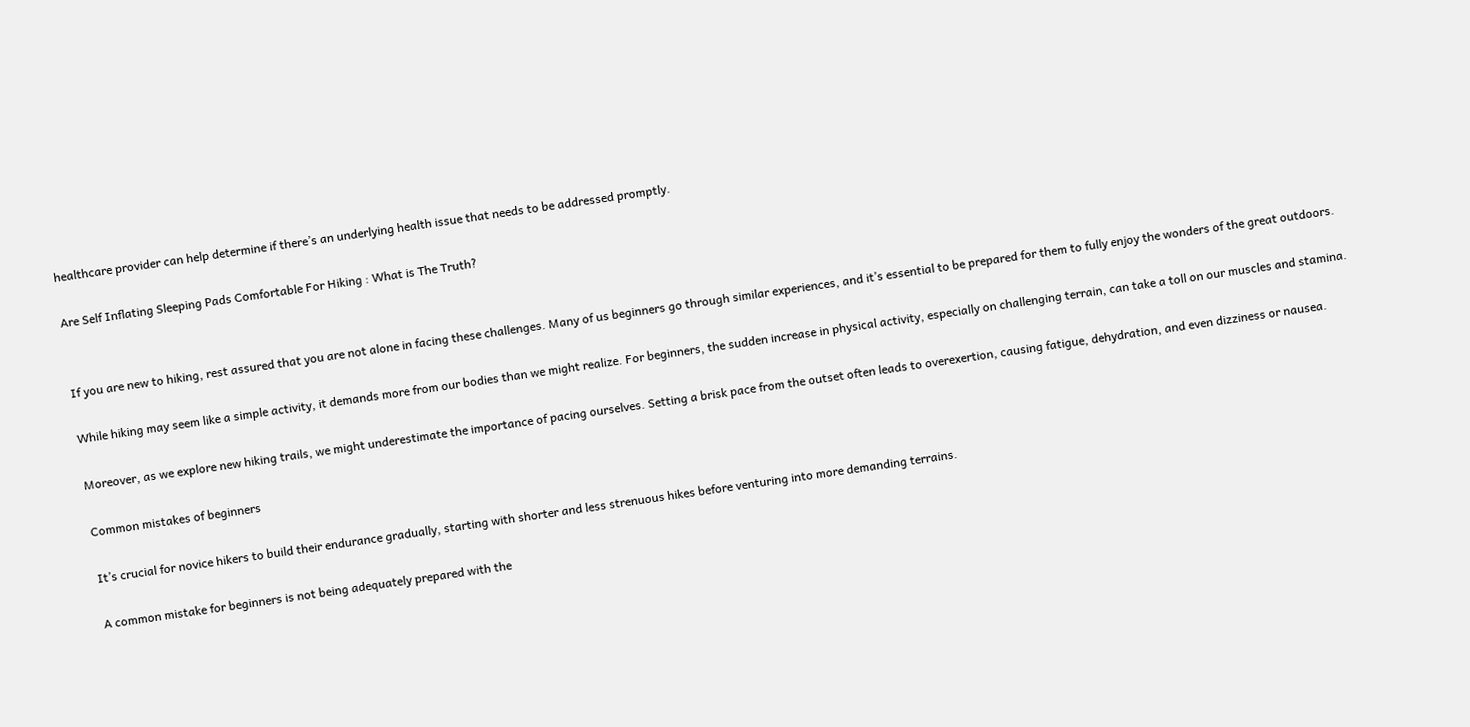healthcare provider can help determine if there’s an underlying health issue that needs to be addressed promptly.

Are Self Inflating Sleeping Pads Comfortable For Hiking : What is The Truth?


If you are new to hiking, rest assured that you are not alone in facing these challenges. Many of us beginners go through similar experiences, and it’s essential to be prepared for them to fully enjoy the wonders of the great outdoors.

While hiking may seem like a simple activity, it demands more from our bodies than we might realize. For beginners, the sudden increase in physical activity, especially on challenging terrain, can take a toll on our muscles and stamina.

Moreover, as we explore new hiking trails, we might underestimate the importance of pacing ourselves. Setting a brisk pace from the outset often leads to overexertion, causing fatigue, dehydration, and even dizziness or nausea.

Common mistakes of beginners

It’s crucial for novice hikers to build their endurance gradually, starting with shorter and less strenuous hikes before venturing into more demanding terrains.

A common mistake for beginners is not being adequately prepared with the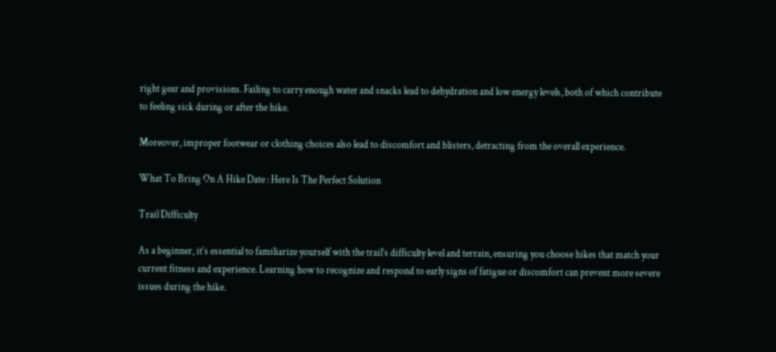right gear and provisions. Failing to carry enough water and snacks lead to dehydration and low energy levels, both of which contribute to feeling sick during or after the hike.

Moreover, improper footwear or clothing choices also lead to discomfort and blisters, detracting from the overall experience.

What To Bring On A Hike Date : Here Is The Perfect Solution

Trail Difficulty

As a beginner, it’s essential to familiarize yourself with the trail’s difficulty level and terrain, ensuring you choose hikes that match your current fitness and experience. Learning how to recognize and respond to early signs of fatigue or discomfort can prevent more severe issues during the hike.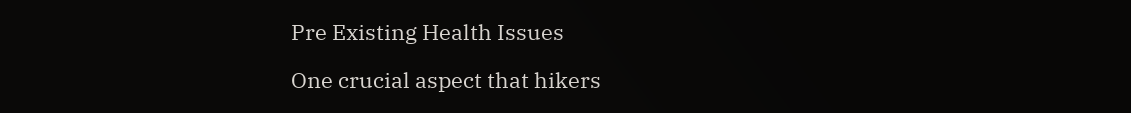Pre Existing Health Issues

One crucial aspect that hikers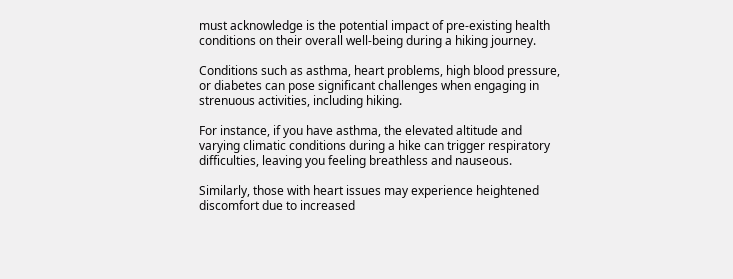must acknowledge is the potential impact of pre-existing health conditions on their overall well-being during a hiking journey.

Conditions such as asthma, heart problems, high blood pressure, or diabetes can pose significant challenges when engaging in strenuous activities, including hiking.

For instance, if you have asthma, the elevated altitude and varying climatic conditions during a hike can trigger respiratory difficulties, leaving you feeling breathless and nauseous.

Similarly, those with heart issues may experience heightened discomfort due to increased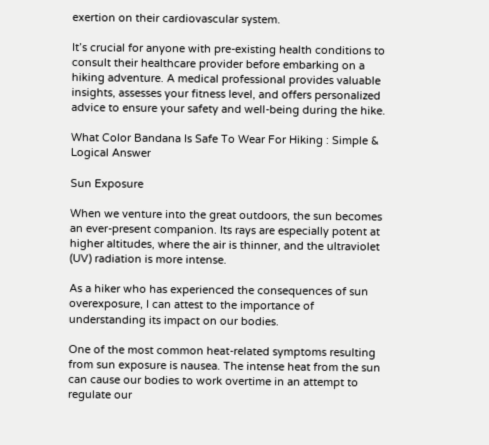exertion on their cardiovascular system.

It’s crucial for anyone with pre-existing health conditions to consult their healthcare provider before embarking on a hiking adventure. A medical professional provides valuable insights, assesses your fitness level, and offers personalized advice to ensure your safety and well-being during the hike.

What Color Bandana Is Safe To Wear For Hiking : Simple & Logical Answer

Sun Exposure

When we venture into the great outdoors, the sun becomes an ever-present companion. Its rays are especially potent at higher altitudes, where the air is thinner, and the ultraviolet (UV) radiation is more intense.

As a hiker who has experienced the consequences of sun overexposure, I can attest to the importance of understanding its impact on our bodies.

One of the most common heat-related symptoms resulting from sun exposure is nausea. The intense heat from the sun can cause our bodies to work overtime in an attempt to regulate our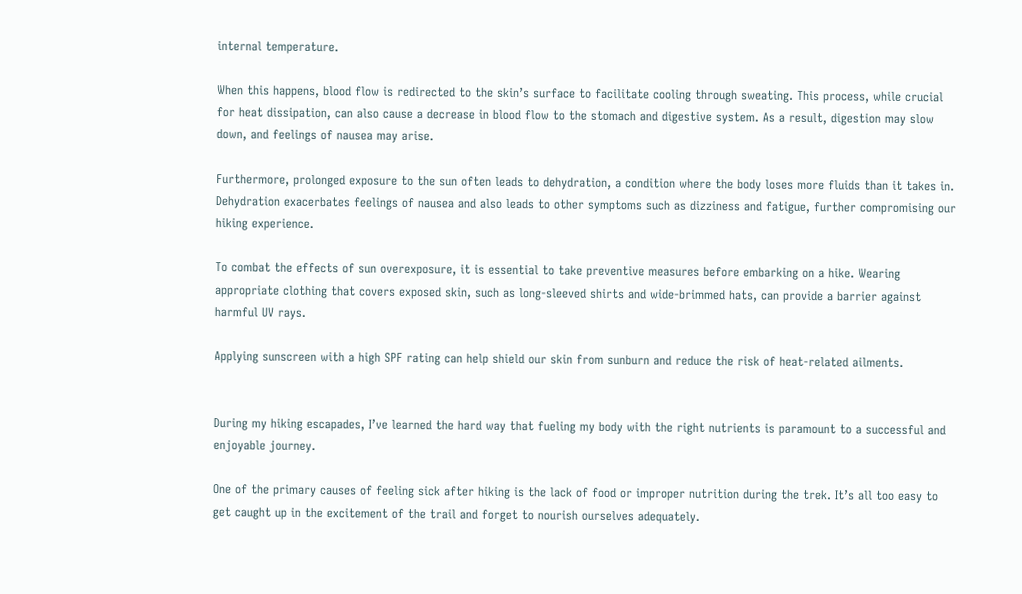internal temperature.

When this happens, blood flow is redirected to the skin’s surface to facilitate cooling through sweating. This process, while crucial for heat dissipation, can also cause a decrease in blood flow to the stomach and digestive system. As a result, digestion may slow down, and feelings of nausea may arise.

Furthermore, prolonged exposure to the sun often leads to dehydration, a condition where the body loses more fluids than it takes in. Dehydration exacerbates feelings of nausea and also leads to other symptoms such as dizziness and fatigue, further compromising our hiking experience.

To combat the effects of sun overexposure, it is essential to take preventive measures before embarking on a hike. Wearing appropriate clothing that covers exposed skin, such as long-sleeved shirts and wide-brimmed hats, can provide a barrier against harmful UV rays.

Applying sunscreen with a high SPF rating can help shield our skin from sunburn and reduce the risk of heat-related ailments.


During my hiking escapades, I’ve learned the hard way that fueling my body with the right nutrients is paramount to a successful and enjoyable journey.

One of the primary causes of feeling sick after hiking is the lack of food or improper nutrition during the trek. It’s all too easy to get caught up in the excitement of the trail and forget to nourish ourselves adequately.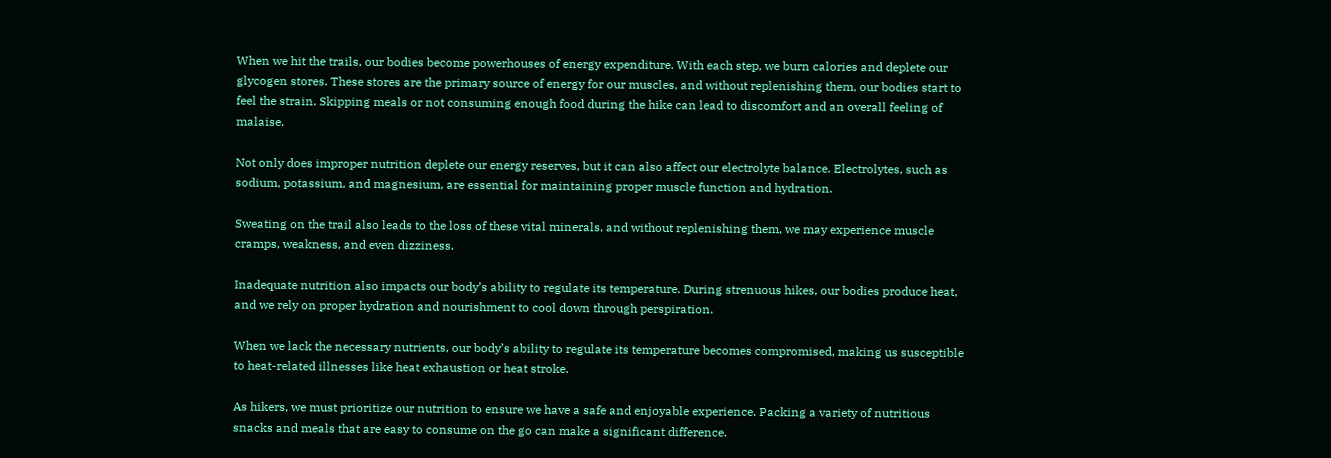When we hit the trails, our bodies become powerhouses of energy expenditure. With each step, we burn calories and deplete our glycogen stores. These stores are the primary source of energy for our muscles, and without replenishing them, our bodies start to feel the strain. Skipping meals or not consuming enough food during the hike can lead to discomfort and an overall feeling of malaise.

Not only does improper nutrition deplete our energy reserves, but it can also affect our electrolyte balance. Electrolytes, such as sodium, potassium, and magnesium, are essential for maintaining proper muscle function and hydration.

Sweating on the trail also leads to the loss of these vital minerals, and without replenishing them, we may experience muscle cramps, weakness, and even dizziness.

Inadequate nutrition also impacts our body’s ability to regulate its temperature. During strenuous hikes, our bodies produce heat, and we rely on proper hydration and nourishment to cool down through perspiration.

When we lack the necessary nutrients, our body’s ability to regulate its temperature becomes compromised, making us susceptible to heat-related illnesses like heat exhaustion or heat stroke.

As hikers, we must prioritize our nutrition to ensure we have a safe and enjoyable experience. Packing a variety of nutritious snacks and meals that are easy to consume on the go can make a significant difference.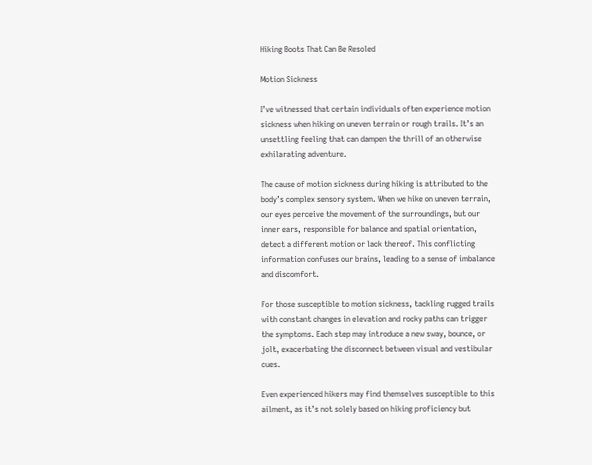Hiking Boots That Can Be Resoled

Motion Sickness

I’ve witnessed that certain individuals often experience motion sickness when hiking on uneven terrain or rough trails. It’s an unsettling feeling that can dampen the thrill of an otherwise exhilarating adventure.

The cause of motion sickness during hiking is attributed to the body’s complex sensory system. When we hike on uneven terrain, our eyes perceive the movement of the surroundings, but our inner ears, responsible for balance and spatial orientation, detect a different motion or lack thereof. This conflicting information confuses our brains, leading to a sense of imbalance and discomfort.

For those susceptible to motion sickness, tackling rugged trails with constant changes in elevation and rocky paths can trigger the symptoms. Each step may introduce a new sway, bounce, or jolt, exacerbating the disconnect between visual and vestibular cues.

Even experienced hikers may find themselves susceptible to this ailment, as it’s not solely based on hiking proficiency but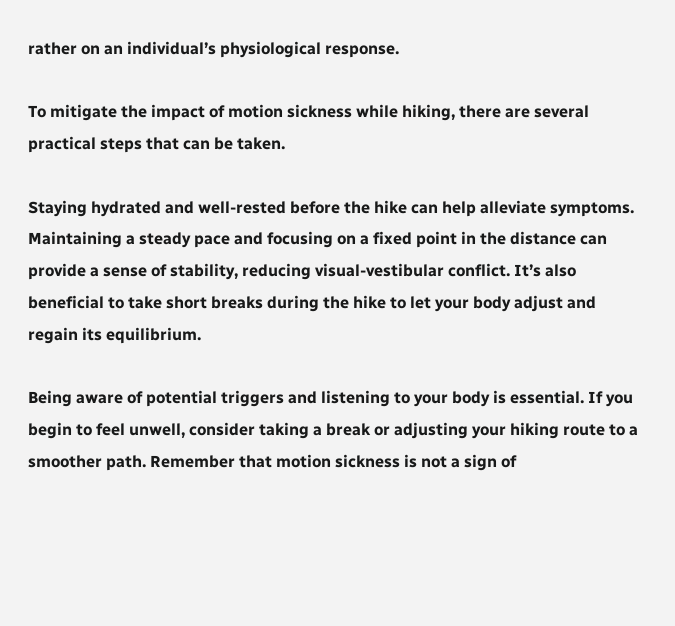rather on an individual’s physiological response.

To mitigate the impact of motion sickness while hiking, there are several practical steps that can be taken.

Staying hydrated and well-rested before the hike can help alleviate symptoms.
Maintaining a steady pace and focusing on a fixed point in the distance can provide a sense of stability, reducing visual-vestibular conflict. It’s also beneficial to take short breaks during the hike to let your body adjust and regain its equilibrium.

Being aware of potential triggers and listening to your body is essential. If you begin to feel unwell, consider taking a break or adjusting your hiking route to a smoother path. Remember that motion sickness is not a sign of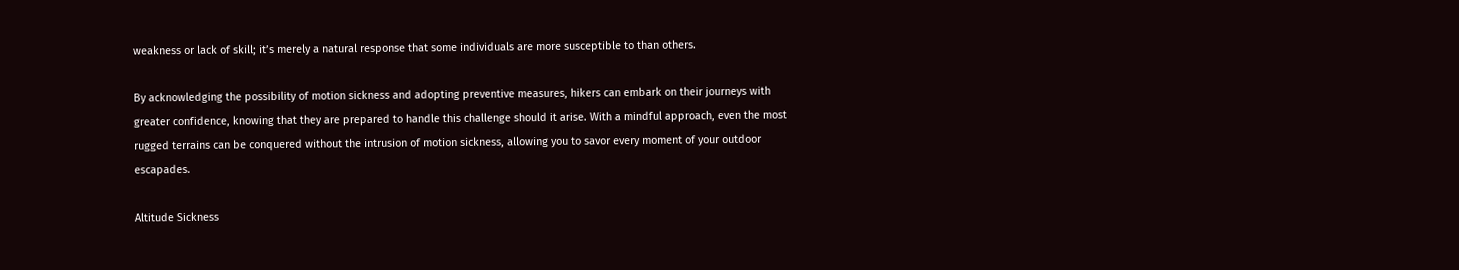weakness or lack of skill; it’s merely a natural response that some individuals are more susceptible to than others.

By acknowledging the possibility of motion sickness and adopting preventive measures, hikers can embark on their journeys with greater confidence, knowing that they are prepared to handle this challenge should it arise. With a mindful approach, even the most rugged terrains can be conquered without the intrusion of motion sickness, allowing you to savor every moment of your outdoor escapades.

Altitude Sickness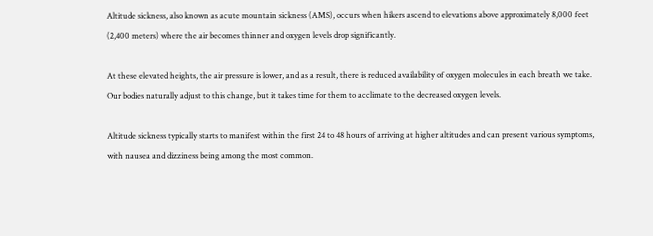Altitude sickness, also known as acute mountain sickness (AMS), occurs when hikers ascend to elevations above approximately 8,000 feet (2,400 meters) where the air becomes thinner and oxygen levels drop significantly.

At these elevated heights, the air pressure is lower, and as a result, there is reduced availability of oxygen molecules in each breath we take. Our bodies naturally adjust to this change, but it takes time for them to acclimate to the decreased oxygen levels.

Altitude sickness typically starts to manifest within the first 24 to 48 hours of arriving at higher altitudes and can present various symptoms, with nausea and dizziness being among the most common.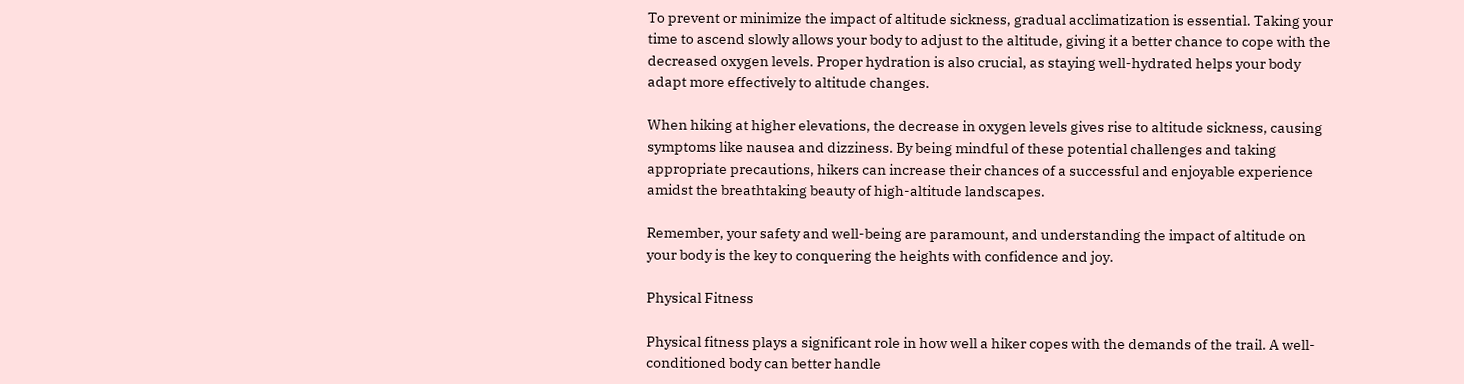To prevent or minimize the impact of altitude sickness, gradual acclimatization is essential. Taking your time to ascend slowly allows your body to adjust to the altitude, giving it a better chance to cope with the decreased oxygen levels. Proper hydration is also crucial, as staying well-hydrated helps your body adapt more effectively to altitude changes.

When hiking at higher elevations, the decrease in oxygen levels gives rise to altitude sickness, causing symptoms like nausea and dizziness. By being mindful of these potential challenges and taking appropriate precautions, hikers can increase their chances of a successful and enjoyable experience amidst the breathtaking beauty of high-altitude landscapes.

Remember, your safety and well-being are paramount, and understanding the impact of altitude on your body is the key to conquering the heights with confidence and joy.

Physical Fitness

Physical fitness plays a significant role in how well a hiker copes with the demands of the trail. A well-conditioned body can better handle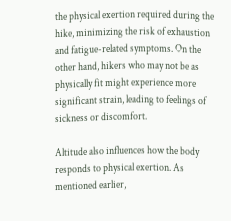the physical exertion required during the hike, minimizing the risk of exhaustion and fatigue-related symptoms. On the other hand, hikers who may not be as physically fit might experience more significant strain, leading to feelings of sickness or discomfort.

Altitude also influences how the body responds to physical exertion. As mentioned earlier,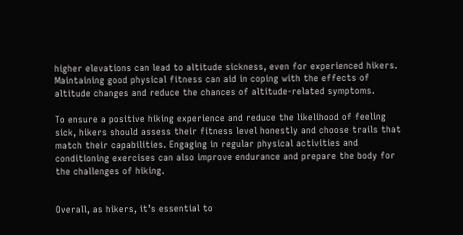higher elevations can lead to altitude sickness, even for experienced hikers. Maintaining good physical fitness can aid in coping with the effects of altitude changes and reduce the chances of altitude-related symptoms.

To ensure a positive hiking experience and reduce the likelihood of feeling sick, hikers should assess their fitness level honestly and choose trails that match their capabilities. Engaging in regular physical activities and conditioning exercises can also improve endurance and prepare the body for the challenges of hiking.


Overall, as hikers, it’s essential to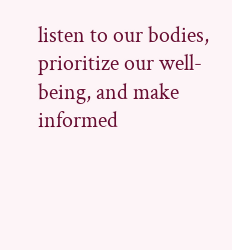listen to our bodies, prioritize our well-being, and make informed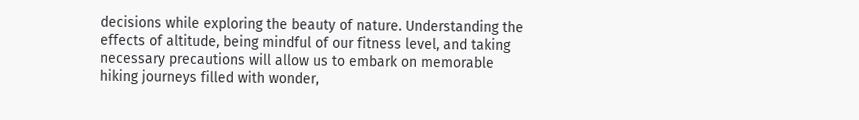decisions while exploring the beauty of nature. Understanding the effects of altitude, being mindful of our fitness level, and taking necessary precautions will allow us to embark on memorable hiking journeys filled with wonder,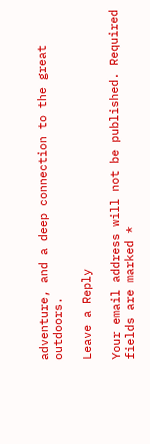adventure, and a deep connection to the great outdoors.

Leave a Reply

Your email address will not be published. Required fields are marked *